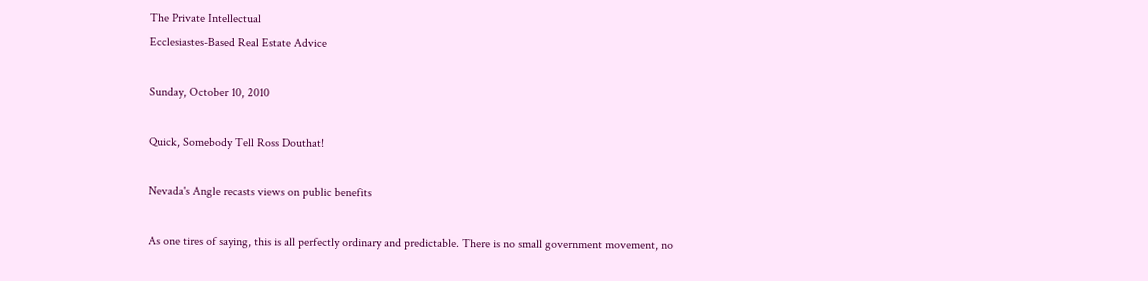The Private Intellectual
Ecclesiastes-Based Real Estate Advice

Sunday, October 10, 2010

Quick, Somebody Tell Ross Douthat!

Nevada's Angle recasts views on public benefits

As one tires of saying, this is all perfectly ordinary and predictable. There is no small government movement, no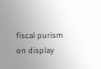fiscal purism on display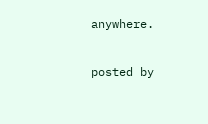anywhere.

posted by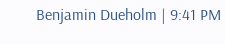Benjamin Dueholm | 9:41 PM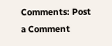Comments: Post a Comment